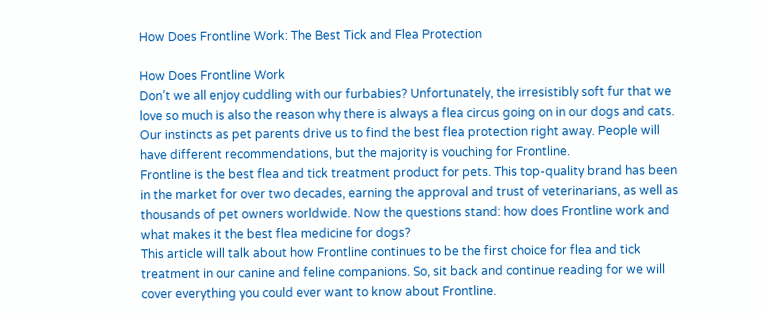How Does Frontline Work: The Best Tick and Flea Protection

How Does Frontline Work
Don’t we all enjoy cuddling with our furbabies? Unfortunately, the irresistibly soft fur that we love so much is also the reason why there is always a flea circus going on in our dogs and cats.
Our instincts as pet parents drive us to find the best flea protection right away. People will have different recommendations, but the majority is vouching for Frontline.
Frontline is the best flea and tick treatment product for pets. This top-quality brand has been in the market for over two decades, earning the approval and trust of veterinarians, as well as thousands of pet owners worldwide. Now the questions stand: how does Frontline work and what makes it the best flea medicine for dogs?
This article will talk about how Frontline continues to be the first choice for flea and tick treatment in our canine and feline companions. So, sit back and continue reading for we will cover everything you could ever want to know about Frontline.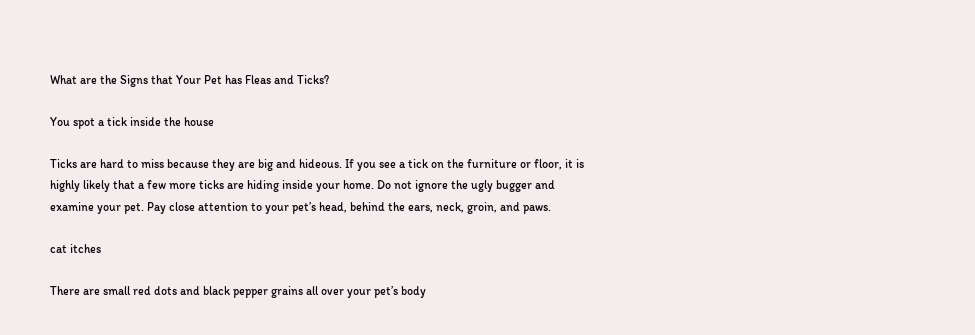What are the Signs that Your Pet has Fleas and Ticks?

You spot a tick inside the house

Ticks are hard to miss because they are big and hideous. If you see a tick on the furniture or floor, it is highly likely that a few more ticks are hiding inside your home. Do not ignore the ugly bugger and examine your pet. Pay close attention to your pet’s head, behind the ears, neck, groin, and paws.

cat itches

There are small red dots and black pepper grains all over your pet’s body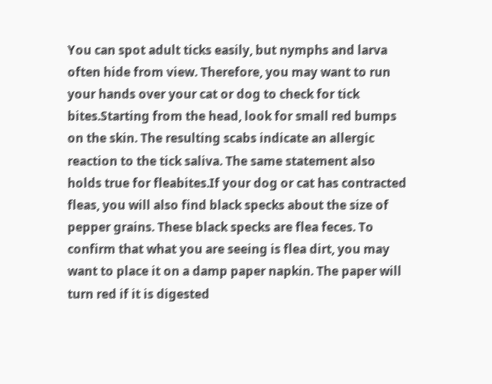You can spot adult ticks easily, but nymphs and larva often hide from view. Therefore, you may want to run your hands over your cat or dog to check for tick bites.Starting from the head, look for small red bumps on the skin. The resulting scabs indicate an allergic reaction to the tick saliva. The same statement also holds true for fleabites.If your dog or cat has contracted fleas, you will also find black specks about the size of pepper grains. These black specks are flea feces. To confirm that what you are seeing is flea dirt, you may want to place it on a damp paper napkin. The paper will turn red if it is digested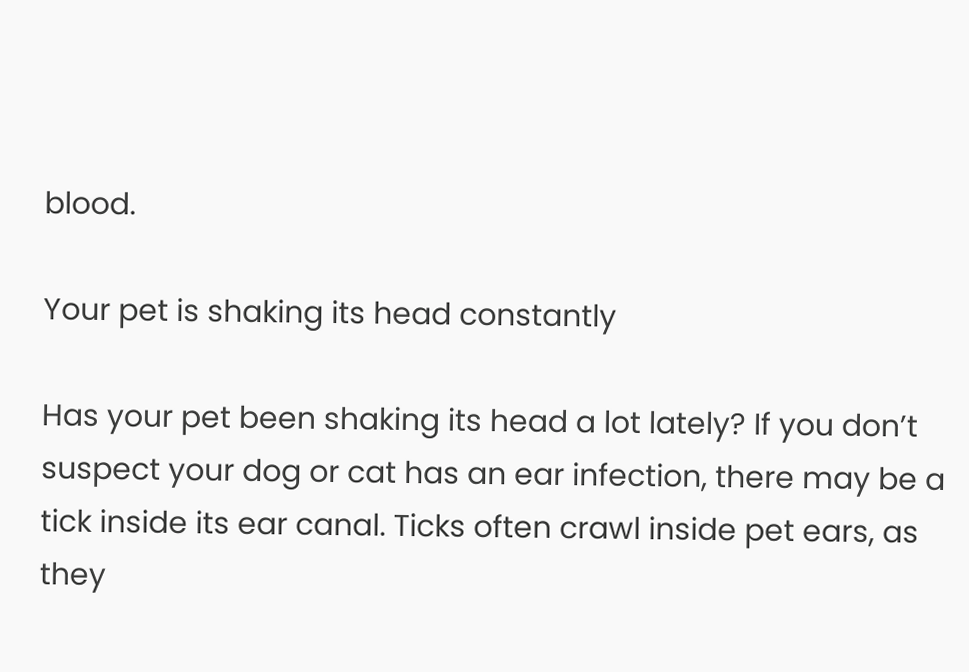blood.

Your pet is shaking its head constantly

Has your pet been shaking its head a lot lately? If you don’t suspect your dog or cat has an ear infection, there may be a tick inside its ear canal. Ticks often crawl inside pet ears, as they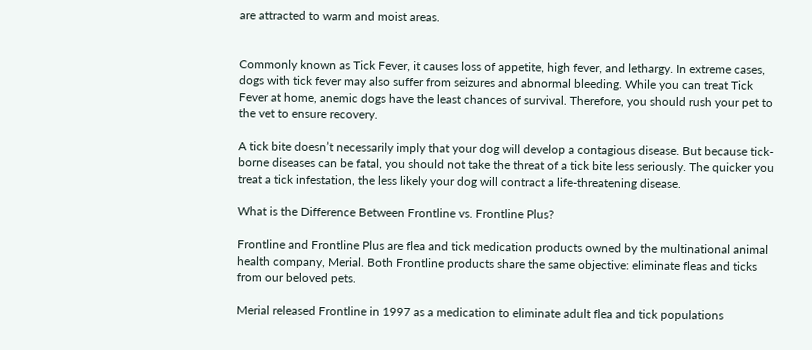are attracted to warm and moist areas.


Commonly known as Tick Fever, it causes loss of appetite, high fever, and lethargy. In extreme cases, dogs with tick fever may also suffer from seizures and abnormal bleeding. While you can treat Tick Fever at home, anemic dogs have the least chances of survival. Therefore, you should rush your pet to the vet to ensure recovery.

A tick bite doesn’t necessarily imply that your dog will develop a contagious disease. But because tick-borne diseases can be fatal, you should not take the threat of a tick bite less seriously. The quicker you treat a tick infestation, the less likely your dog will contract a life-threatening disease.

What is the Difference Between Frontline vs. Frontline Plus?

Frontline and Frontline Plus are flea and tick medication products owned by the multinational animal health company, Merial. Both Frontline products share the same objective: eliminate fleas and ticks from our beloved pets.

Merial released Frontline in 1997 as a medication to eliminate adult flea and tick populations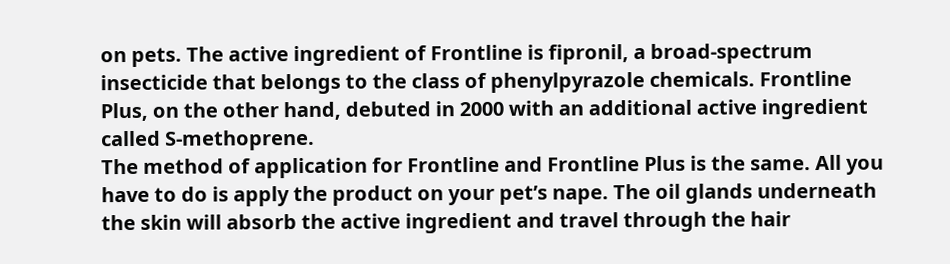on pets. The active ingredient of Frontline is fipronil, a broad-spectrum insecticide that belongs to the class of phenylpyrazole chemicals. Frontline Plus, on the other hand, debuted in 2000 with an additional active ingredient called S-methoprene.
The method of application for Frontline and Frontline Plus is the same. All you have to do is apply the product on your pet’s nape. The oil glands underneath the skin will absorb the active ingredient and travel through the hair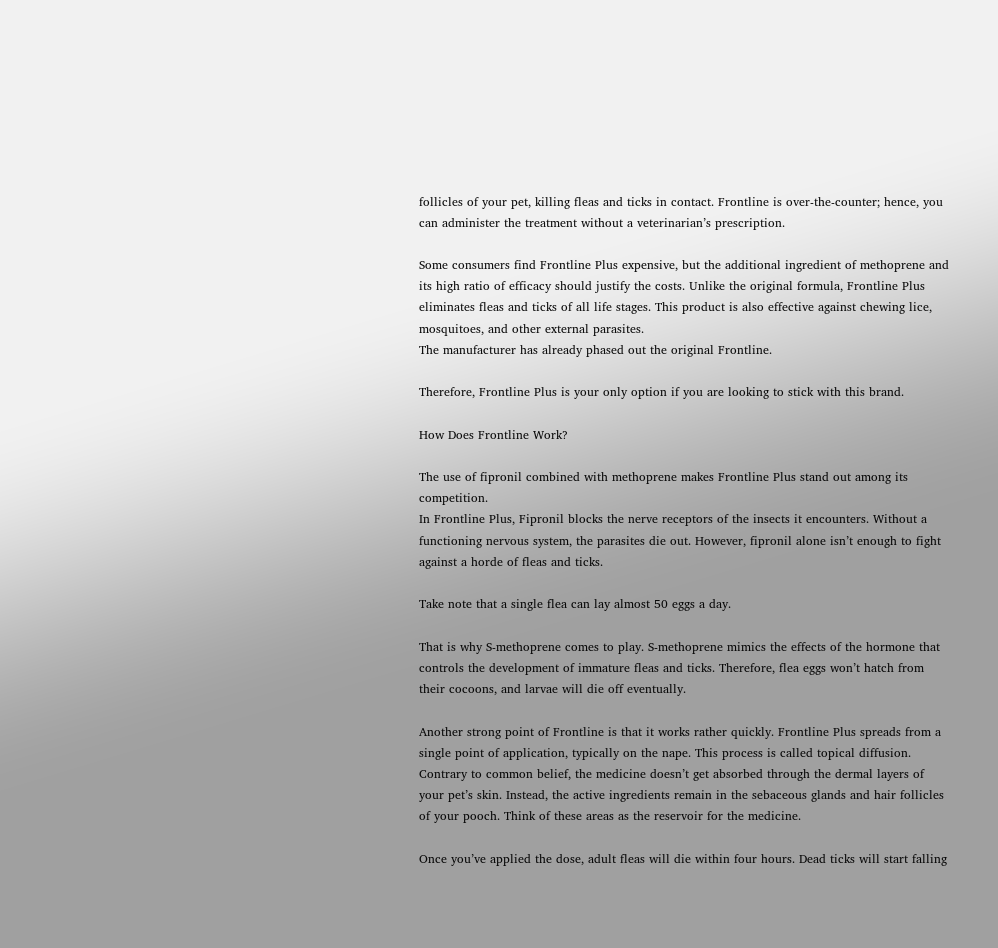follicles of your pet, killing fleas and ticks in contact. Frontline is over-the-counter; hence, you can administer the treatment without a veterinarian’s prescription.

Some consumers find Frontline Plus expensive, but the additional ingredient of methoprene and its high ratio of efficacy should justify the costs. Unlike the original formula, Frontline Plus eliminates fleas and ticks of all life stages. This product is also effective against chewing lice, mosquitoes, and other external parasites.
The manufacturer has already phased out the original Frontline.

Therefore, Frontline Plus is your only option if you are looking to stick with this brand.

How Does Frontline Work?

The use of fipronil combined with methoprene makes Frontline Plus stand out among its competition.
In Frontline Plus, Fipronil blocks the nerve receptors of the insects it encounters. Without a functioning nervous system, the parasites die out. However, fipronil alone isn’t enough to fight against a horde of fleas and ticks.

Take note that a single flea can lay almost 50 eggs a day.

That is why S-methoprene comes to play. S-methoprene mimics the effects of the hormone that controls the development of immature fleas and ticks. Therefore, flea eggs won’t hatch from their cocoons, and larvae will die off eventually.

Another strong point of Frontline is that it works rather quickly. Frontline Plus spreads from a single point of application, typically on the nape. This process is called topical diffusion. Contrary to common belief, the medicine doesn’t get absorbed through the dermal layers of your pet’s skin. Instead, the active ingredients remain in the sebaceous glands and hair follicles of your pooch. Think of these areas as the reservoir for the medicine.

Once you’ve applied the dose, adult fleas will die within four hours. Dead ticks will start falling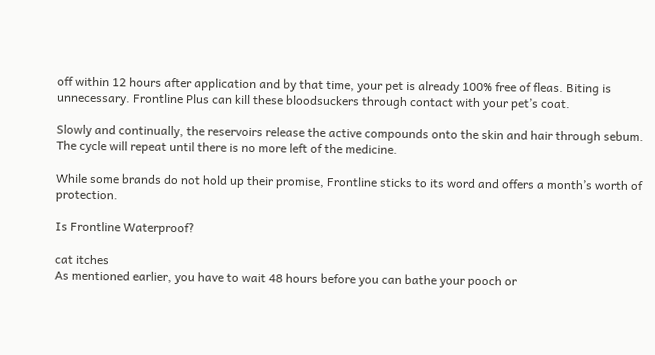off within 12 hours after application and by that time, your pet is already 100% free of fleas. Biting is unnecessary. Frontline Plus can kill these bloodsuckers through contact with your pet’s coat.

Slowly and continually, the reservoirs release the active compounds onto the skin and hair through sebum. The cycle will repeat until there is no more left of the medicine.

While some brands do not hold up their promise, Frontline sticks to its word and offers a month’s worth of protection.

Is Frontline Waterproof?

cat itches
As mentioned earlier, you have to wait 48 hours before you can bathe your pooch or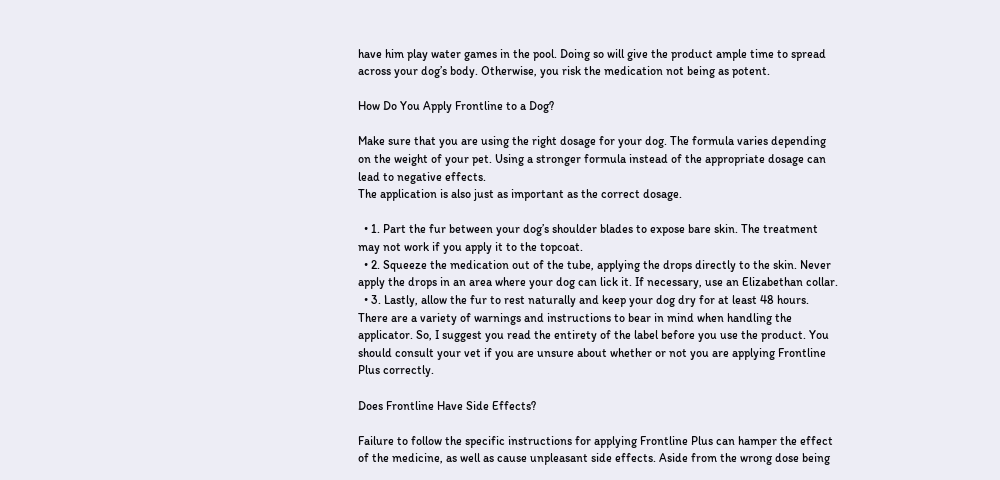have him play water games in the pool. Doing so will give the product ample time to spread across your dog’s body. Otherwise, you risk the medication not being as potent.

How Do You Apply Frontline to a Dog?

Make sure that you are using the right dosage for your dog. The formula varies depending on the weight of your pet. Using a stronger formula instead of the appropriate dosage can lead to negative effects.
The application is also just as important as the correct dosage.

  • 1. Part the fur between your dog’s shoulder blades to expose bare skin. The treatment may not work if you apply it to the topcoat.
  • 2. Squeeze the medication out of the tube, applying the drops directly to the skin. Never apply the drops in an area where your dog can lick it. If necessary, use an Elizabethan collar.
  • 3. Lastly, allow the fur to rest naturally and keep your dog dry for at least 48 hours.
There are a variety of warnings and instructions to bear in mind when handling the applicator. So, I suggest you read the entirety of the label before you use the product. You should consult your vet if you are unsure about whether or not you are applying Frontline Plus correctly.

Does Frontline Have Side Effects?

Failure to follow the specific instructions for applying Frontline Plus can hamper the effect of the medicine, as well as cause unpleasant side effects. Aside from the wrong dose being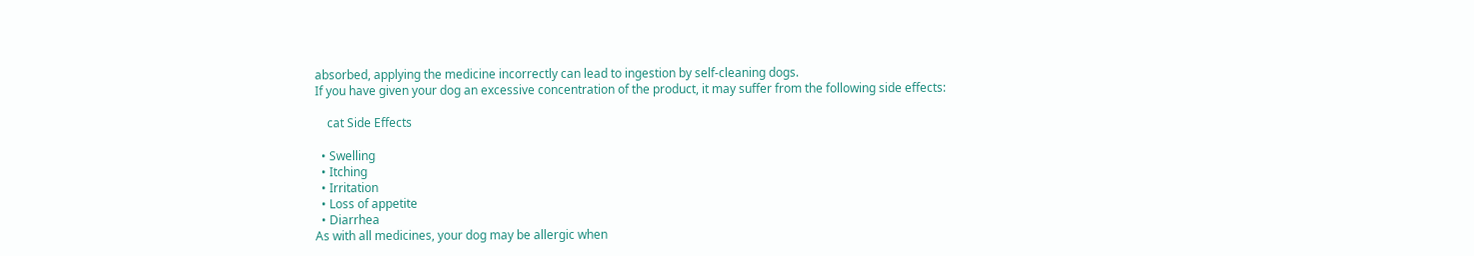absorbed, applying the medicine incorrectly can lead to ingestion by self-cleaning dogs.
If you have given your dog an excessive concentration of the product, it may suffer from the following side effects:

    cat Side Effects

  • Swelling
  • Itching
  • Irritation
  • Loss of appetite
  • Diarrhea
As with all medicines, your dog may be allergic when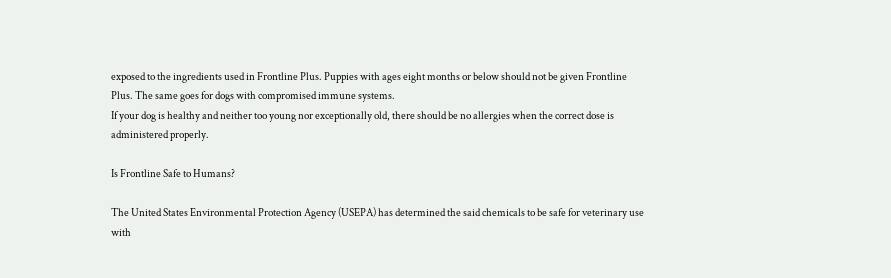exposed to the ingredients used in Frontline Plus. Puppies with ages eight months or below should not be given Frontline Plus. The same goes for dogs with compromised immune systems.
If your dog is healthy and neither too young nor exceptionally old, there should be no allergies when the correct dose is administered properly.

Is Frontline Safe to Humans?

The United States Environmental Protection Agency (USEPA) has determined the said chemicals to be safe for veterinary use with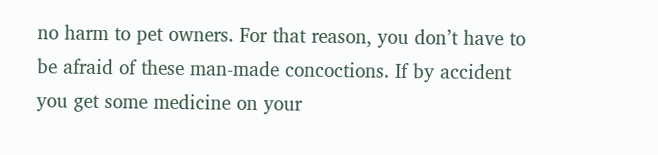no harm to pet owners. For that reason, you don’t have to be afraid of these man-made concoctions. If by accident you get some medicine on your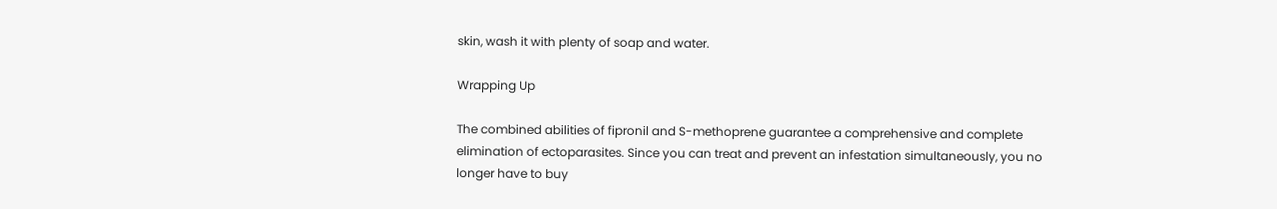skin, wash it with plenty of soap and water.

Wrapping Up

The combined abilities of fipronil and S-methoprene guarantee a comprehensive and complete elimination of ectoparasites. Since you can treat and prevent an infestation simultaneously, you no longer have to buy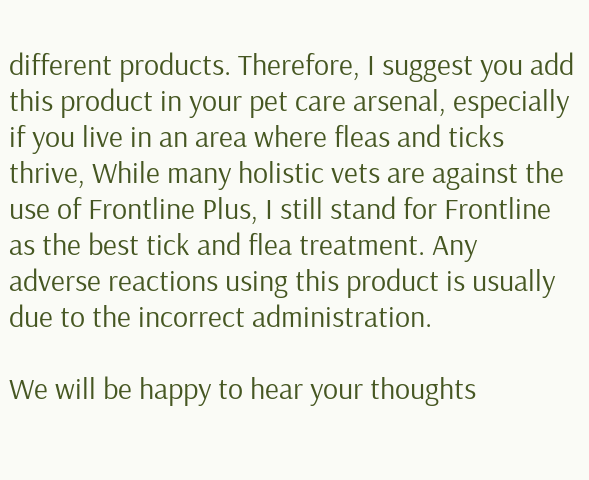different products. Therefore, I suggest you add this product in your pet care arsenal, especially if you live in an area where fleas and ticks thrive, While many holistic vets are against the use of Frontline Plus, I still stand for Frontline as the best tick and flea treatment. Any adverse reactions using this product is usually due to the incorrect administration.

We will be happy to hear your thoughts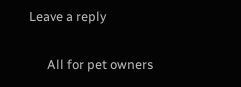Leave a reply

      All for pet owners